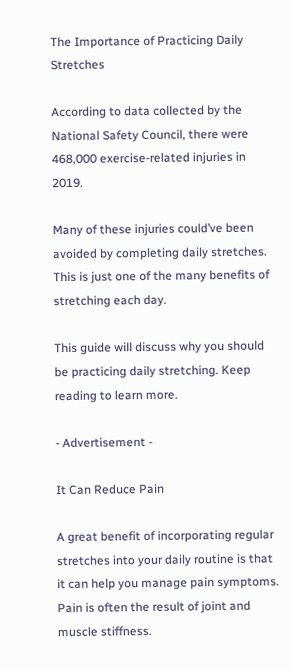The Importance of Practicing Daily Stretches

According to data collected by the National Safety Council, there were 468,000 exercise-related injuries in 2019.

Many of these injuries could’ve been avoided by completing daily stretches. This is just one of the many benefits of stretching each day.

This guide will discuss why you should be practicing daily stretching. Keep reading to learn more.

- Advertisement -

It Can Reduce Pain

A great benefit of incorporating regular stretches into your daily routine is that it can help you manage pain symptoms. Pain is often the result of joint and muscle stiffness.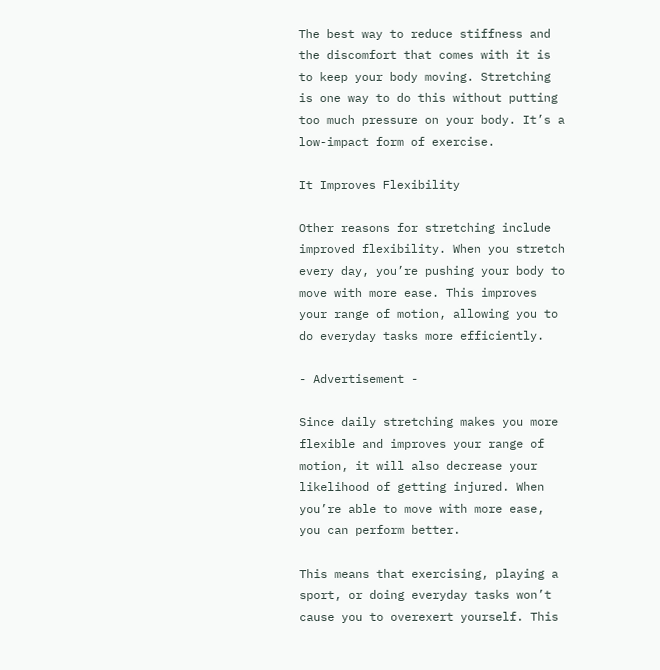The best way to reduce stiffness and the discomfort that comes with it is to keep your body moving. Stretching is one way to do this without putting too much pressure on your body. It’s a low-impact form of exercise.

It Improves Flexibility

Other reasons for stretching include improved flexibility. When you stretch every day, you’re pushing your body to move with more ease. This improves your range of motion, allowing you to do everyday tasks more efficiently.

- Advertisement -

Since daily stretching makes you more flexible and improves your range of motion, it will also decrease your likelihood of getting injured. When you’re able to move with more ease, you can perform better.

This means that exercising, playing a sport, or doing everyday tasks won’t cause you to overexert yourself. This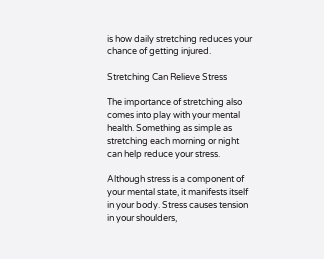is how daily stretching reduces your chance of getting injured.

Stretching Can Relieve Stress

The importance of stretching also comes into play with your mental health. Something as simple as stretching each morning or night can help reduce your stress.

Although stress is a component of your mental state, it manifests itself in your body. Stress causes tension in your shoulders,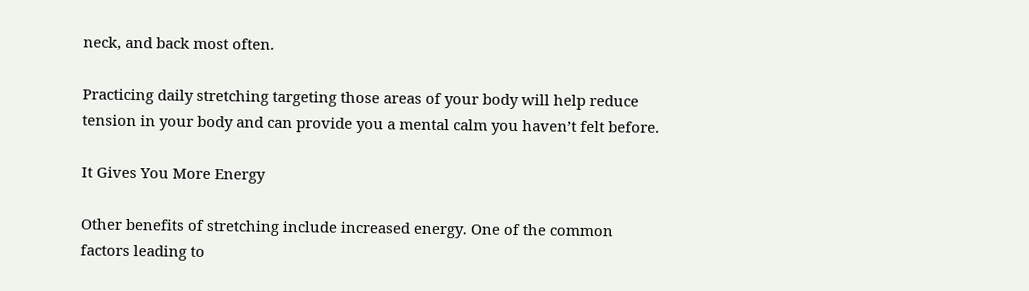neck, and back most often.

Practicing daily stretching targeting those areas of your body will help reduce tension in your body and can provide you a mental calm you haven’t felt before.

It Gives You More Energy

Other benefits of stretching include increased energy. One of the common factors leading to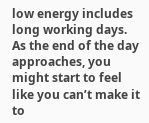low energy includes long working days. As the end of the day approaches, you might start to feel like you can’t make it to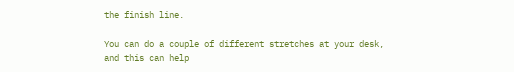the finish line.

You can do a couple of different stretches at your desk, and this can help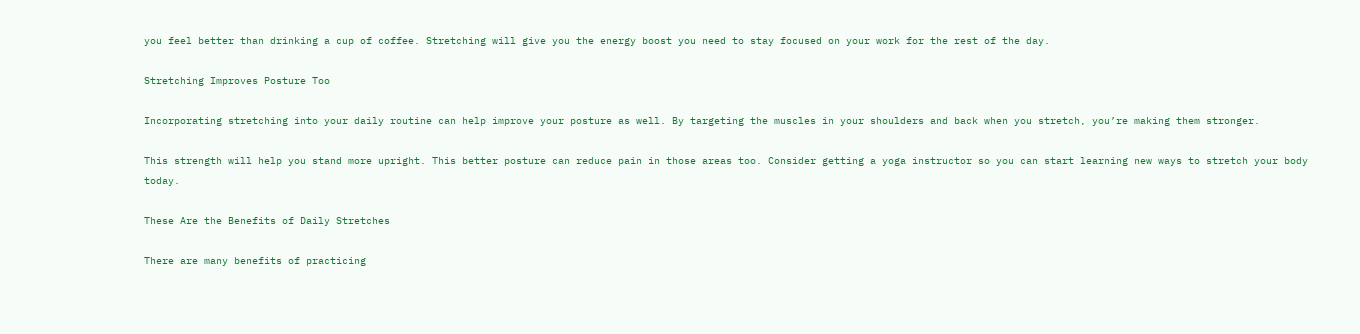you feel better than drinking a cup of coffee. Stretching will give you the energy boost you need to stay focused on your work for the rest of the day.

Stretching Improves Posture Too

Incorporating stretching into your daily routine can help improve your posture as well. By targeting the muscles in your shoulders and back when you stretch, you’re making them stronger.

This strength will help you stand more upright. This better posture can reduce pain in those areas too. Consider getting a yoga instructor so you can start learning new ways to stretch your body today.

These Are the Benefits of Daily Stretches

There are many benefits of practicing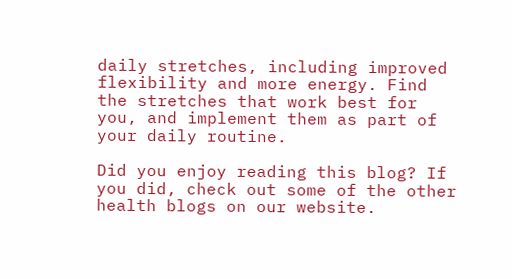daily stretches, including improved flexibility and more energy. Find the stretches that work best for you, and implement them as part of your daily routine.

Did you enjoy reading this blog? If you did, check out some of the other health blogs on our website.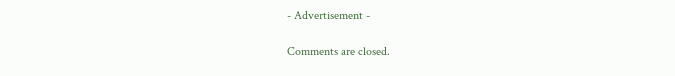- Advertisement -

Comments are closed.